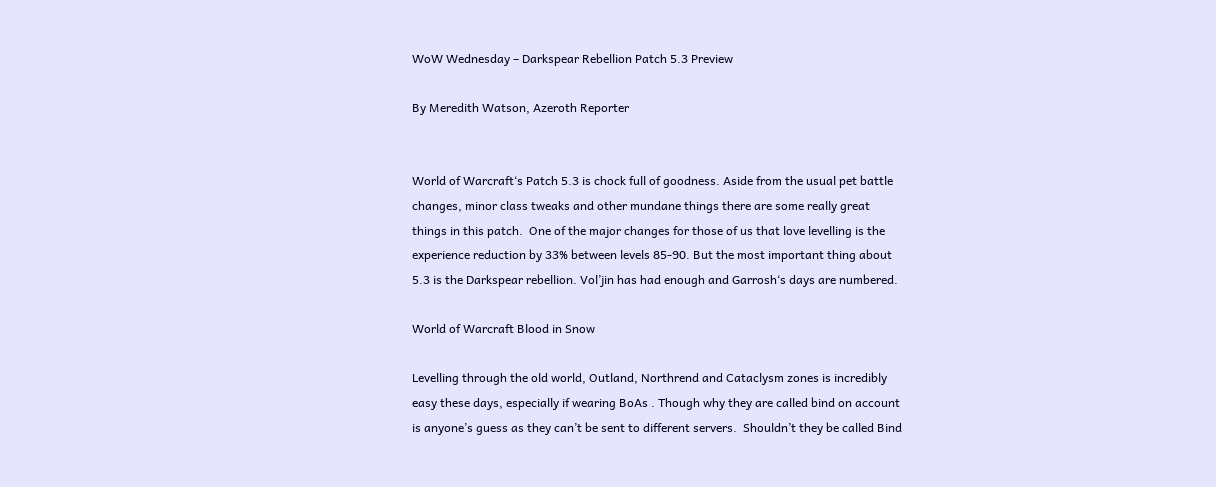WoW Wednesday – Darkspear Rebellion Patch 5.3 Preview

By Meredith Watson, Azeroth Reporter


World of Warcraft‘s Patch 5.3 is chock full of goodness. Aside from the usual pet battle changes, minor class tweaks and other mundane things there are some really great things in this patch.  One of the major changes for those of us that love levelling is the experience reduction by 33% between levels 85-90. But the most important thing about 5.3 is the Darkspear rebellion. Vol’jin has had enough and Garrosh‘s days are numbered.

World of Warcraft Blood in Snow

Levelling through the old world, Outland, Northrend and Cataclysm zones is incredibly easy these days, especially if wearing BoAs . Though why they are called bind on account is anyone’s guess as they can’t be sent to different servers.  Shouldn’t they be called Bind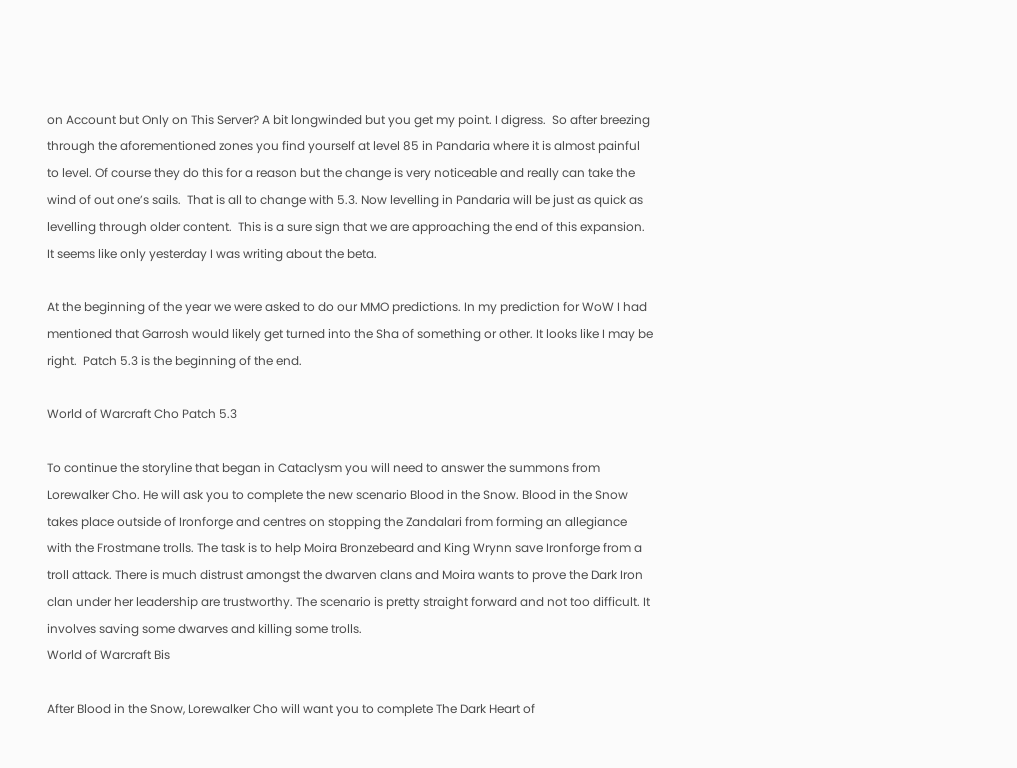on Account but Only on This Server? A bit longwinded but you get my point. I digress.  So after breezing through the aforementioned zones you find yourself at level 85 in Pandaria where it is almost painful to level. Of course they do this for a reason but the change is very noticeable and really can take the wind of out one’s sails.  That is all to change with 5.3. Now levelling in Pandaria will be just as quick as levelling through older content.  This is a sure sign that we are approaching the end of this expansion.  It seems like only yesterday I was writing about the beta.

At the beginning of the year we were asked to do our MMO predictions. In my prediction for WoW I had mentioned that Garrosh would likely get turned into the Sha of something or other. It looks like I may be right.  Patch 5.3 is the beginning of the end.

World of Warcraft Cho Patch 5.3

To continue the storyline that began in Cataclysm you will need to answer the summons from Lorewalker Cho. He will ask you to complete the new scenario Blood in the Snow. Blood in the Snow takes place outside of Ironforge and centres on stopping the Zandalari from forming an allegiance with the Frostmane trolls. The task is to help Moira Bronzebeard and King Wrynn save Ironforge from a troll attack. There is much distrust amongst the dwarven clans and Moira wants to prove the Dark Iron clan under her leadership are trustworthy. The scenario is pretty straight forward and not too difficult. It involves saving some dwarves and killing some trolls.
World of Warcraft Bis

After Blood in the Snow, Lorewalker Cho will want you to complete The Dark Heart of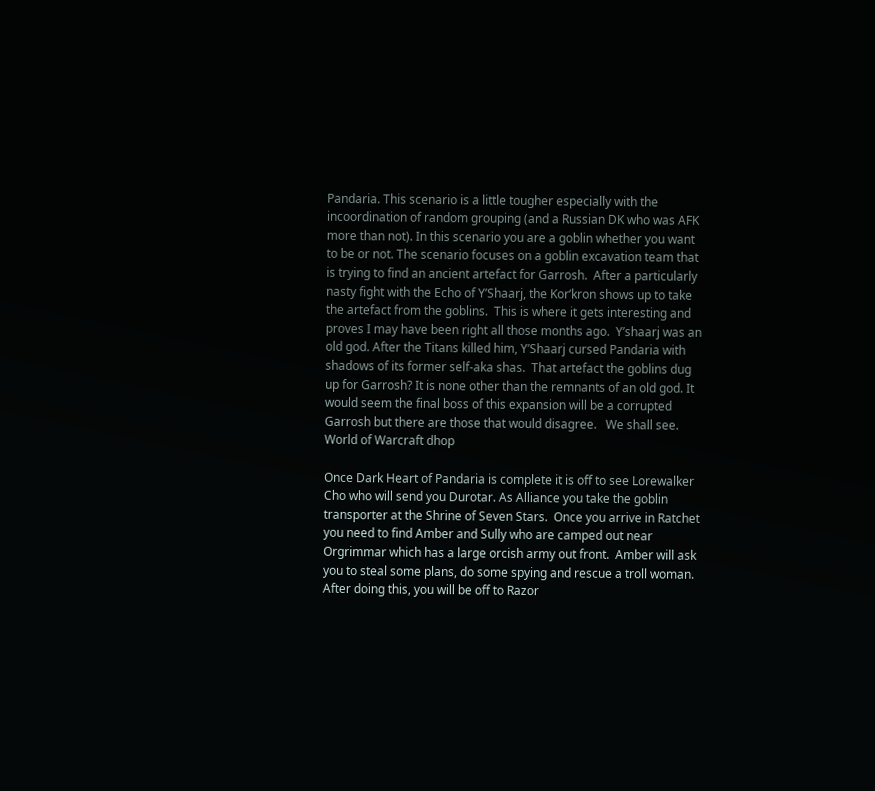Pandaria. This scenario is a little tougher especially with the incoordination of random grouping (and a Russian DK who was AFK more than not). In this scenario you are a goblin whether you want to be or not. The scenario focuses on a goblin excavation team that is trying to find an ancient artefact for Garrosh.  After a particularly nasty fight with the Echo of Y’Shaarj, the Kor’kron shows up to take the artefact from the goblins.  This is where it gets interesting and proves I may have been right all those months ago.  Y’shaarj was an old god. After the Titans killed him, Y’Shaarj cursed Pandaria with shadows of its former self-aka shas.  That artefact the goblins dug up for Garrosh? It is none other than the remnants of an old god. It would seem the final boss of this expansion will be a corrupted Garrosh but there are those that would disagree.   We shall see.
World of Warcraft dhop

Once Dark Heart of Pandaria is complete it is off to see Lorewalker Cho who will send you Durotar. As Alliance you take the goblin transporter at the Shrine of Seven Stars.  Once you arrive in Ratchet you need to find Amber and Sully who are camped out near Orgrimmar which has a large orcish army out front.  Amber will ask you to steal some plans, do some spying and rescue a troll woman.  After doing this, you will be off to Razor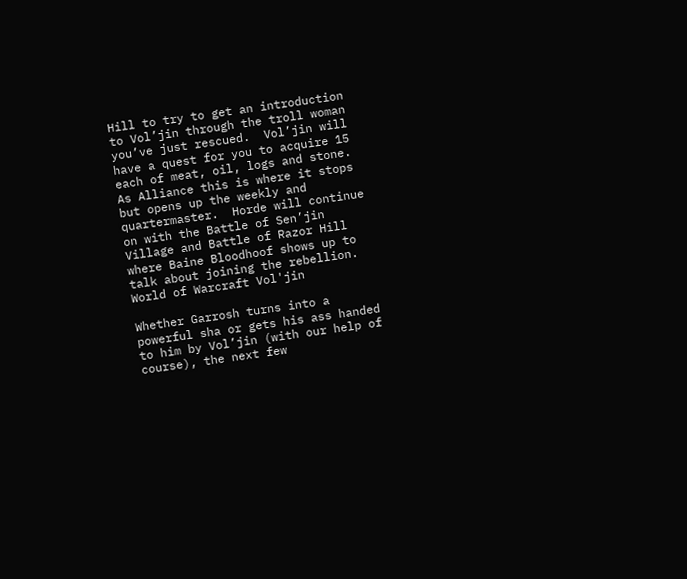Hill to try to get an introduction to Vol’jin through the troll woman you’ve just rescued.  Vol’jin will have a quest for you to acquire 15 each of meat, oil, logs and stone.  As Alliance this is where it stops but opens up the weekly and quartermaster.  Horde will continue on with the Battle of Sen’jin Village and Battle of Razor Hill where Baine Bloodhoof shows up to talk about joining the rebellion.
World of Warcraft Vol'jin

Whether Garrosh turns into a powerful sha or gets his ass handed to him by Vol’jin (with our help of course), the next few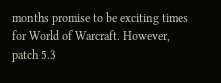months promise to be exciting times for World of Warcraft. However, patch 5.3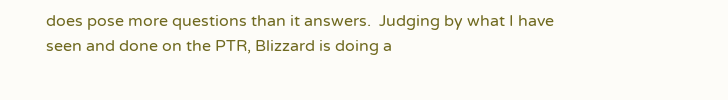does pose more questions than it answers.  Judging by what I have seen and done on the PTR, Blizzard is doing a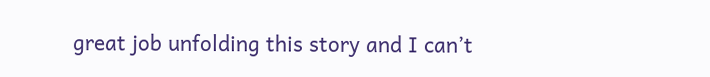great job unfolding this story and I can’t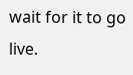wait for it to go live.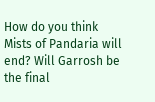How do you think Mists of Pandaria will end? Will Garrosh be the final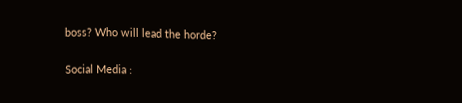boss? Who will lead the horde?

Social Media :